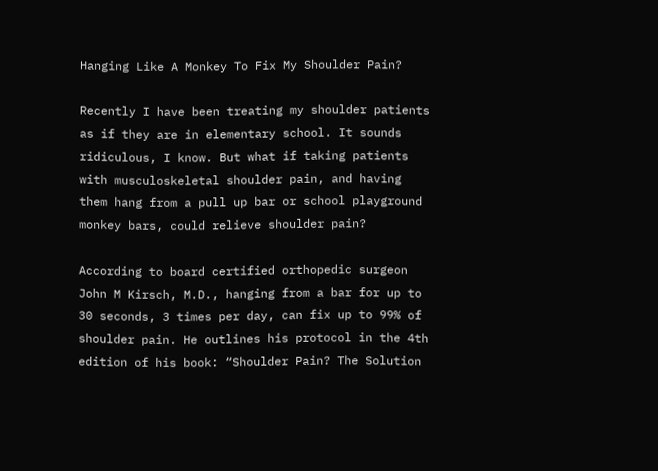Hanging Like A Monkey To Fix My Shoulder Pain?

Recently I have been treating my shoulder patients as if they are in elementary school. It sounds ridiculous, I know. But what if taking patients with musculoskeletal shoulder pain, and having them hang from a pull up bar or school playground monkey bars, could relieve shoulder pain?

According to board certified orthopedic surgeon John M Kirsch, M.D., hanging from a bar for up to 30 seconds, 3 times per day, can fix up to 99% of shoulder pain. He outlines his protocol in the 4th edition of his book: “Shoulder Pain? The Solution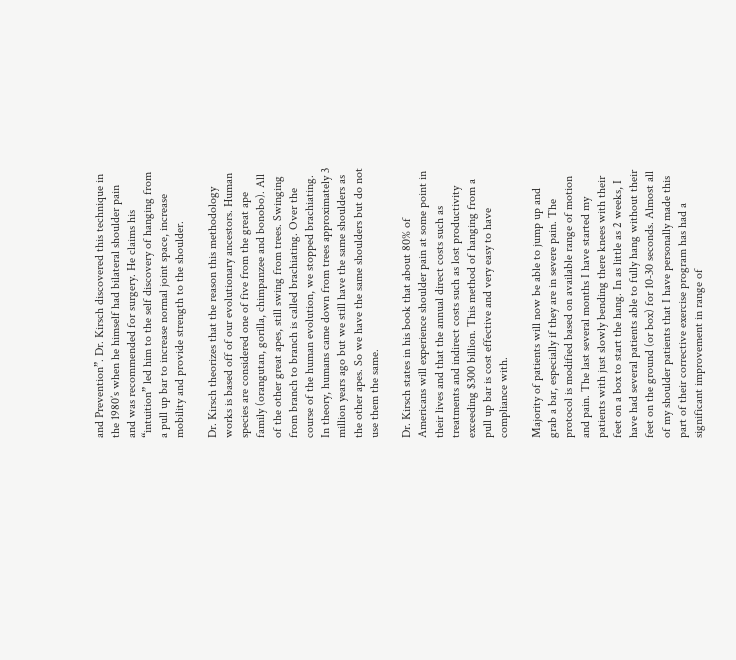and Prevention”. Dr. Kirsch discovered this technique in the 1980’s when he himself had bilateral shoulder pain and was recommended for surgery. He claims his “intuition” led him to the self discovery of hanging from a pull up bar to increase normal joint space, increase mobility and provide strength to the shoulder.

Dr. Kirsch theorizes that the reason this methodology works is based off of our evolutionary ancestors. Human species are considered one of five from the great ape family (orangutan, gorilla, chimpanzee and bonobo). All of the other great apes, still swing from trees. Swinging from branch to branch is called brachiating. Over the course of the human evolution, we stopped brachiating. In theory, humans came down from trees approximately 3 million years ago but we still have the same shoulders as the other apes. So we have the same shoulders but do not use them the same.

Dr. Kirsch states in his book that about 80% of Americans will experience shoulder pain at some point in their lives and that the annual direct costs such as treatments and indirect costs such as lost productivity exceeding $300 billion. This method of hanging from a pull up bar is cost effective and very easy to have compliance with.

Majority of patients will now be able to jump up and grab a bar, especially if they are in severe pain. The protocol is modified based on available range of motion and pain. The last several months I have started my patients with just slowly bending there knees with their feet on a box to start the hang. In as little as 2 weeks, I have had several patients able to fully hang without their feet on the ground (or box) for 10-30 seconds. Almost all of my shoulder patients that I have personally made this part of their corrective exercise program has had a significant improvement in range of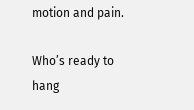motion and pain.

Who’s ready to hang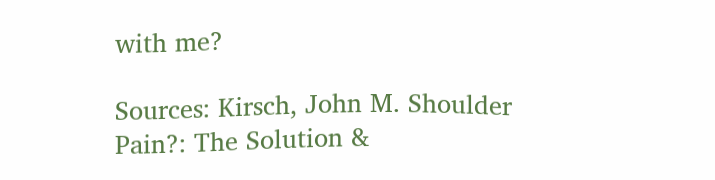with me?

Sources: Kirsch, John M. Shoulder Pain?: The Solution &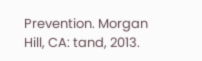Prevention. Morgan Hill, CA: tand, 2013.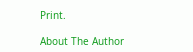Print.

About The Author